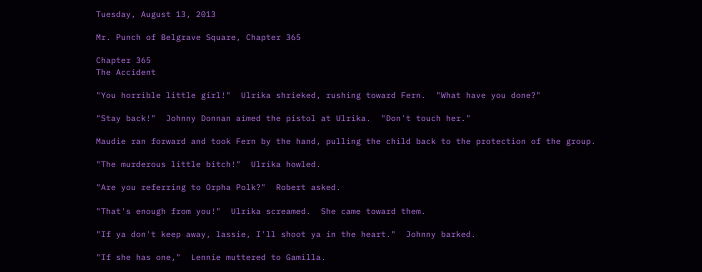Tuesday, August 13, 2013

Mr. Punch of Belgrave Square, Chapter 365

Chapter 365
The Accident

"You horrible little girl!"  Ulrika shrieked, rushing toward Fern.  "What have you done?"

"Stay back!"  Johnny Donnan aimed the pistol at Ulrika.  "Don't touch her."

Maudie ran forward and took Fern by the hand, pulling the child back to the protection of the group.

"The murderous little bitch!"  Ulrika howled.

"Are you referring to Orpha Polk?"  Robert asked.

"That's enough from you!"  Ulrika screamed.  She came toward them.

"If ya don't keep away, lassie, I'll shoot ya in the heart."  Johnny barked.

"If she has one,"  Lennie muttered to Gamilla.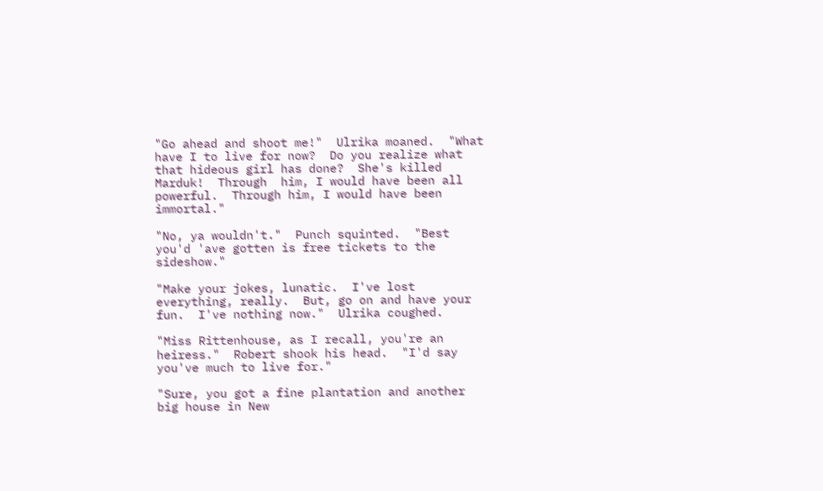"Go ahead and shoot me!"  Ulrika moaned.  "What have I to live for now?  Do you realize what that hideous girl has done?  She's killed Marduk!  Through  him, I would have been all powerful.  Through him, I would have been immortal."

"No, ya wouldn't."  Punch squinted.  "Best you'd 'ave gotten is free tickets to the sideshow."

"Make your jokes, lunatic.  I've lost everything, really.  But, go on and have your fun.  I've nothing now."  Ulrika coughed.

"Miss Rittenhouse, as I recall, you're an heiress."  Robert shook his head.  "I'd say you've much to live for."

"Sure, you got a fine plantation and another big house in New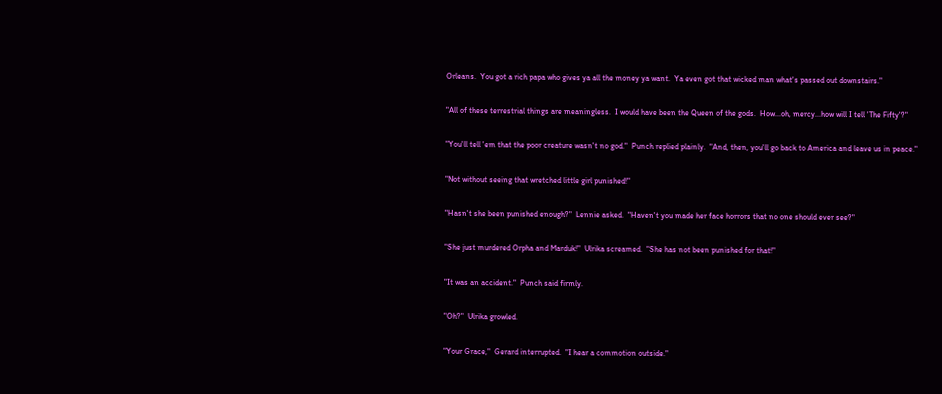Orleans.  You got a rich papa who gives ya all the money ya want.  Ya even got that wicked man what's passed out downstairs."

"All of these terrestrial things are meaningless.  I would have been the Queen of the gods.  How...oh, mercy...how will I tell 'The Fifty'?"

"You'll tell 'em that the poor creature wasn't no god."  Punch replied plainly.  "And, then, you'll go back to America and leave us in peace."

"Not without seeing that wretched little girl punished!"

"Hasn't she been punished enough?"  Lennie asked.  "Haven't you made her face horrors that no one should ever see?"

"She just murdered Orpha and Marduk!"  Ulrika screamed.  "She has not been punished for that!"

"It was an accident."  Punch said firmly.

"Oh?"  Ulrika growled.

"Your Grace,"  Gerard interrupted.  "I hear a commotion outside."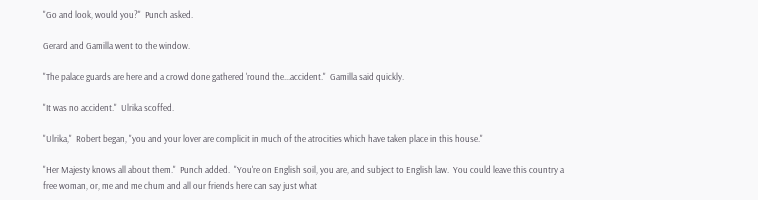"Go and look, would you?"  Punch asked.

Gerard and Gamilla went to the window.

"The palace guards are here and a crowd done gathered 'round the...accident."  Gamilla said quickly.

"It was no accident."  Ulrika scoffed.

"Ulrika,"  Robert began, "you and your lover are complicit in much of the atrocities which have taken place in this house."

"Her Majesty knows all about them."  Punch added.  "You're on English soil, you are, and subject to English law.  You could leave this country a free woman, or, me and me chum and all our friends here can say just what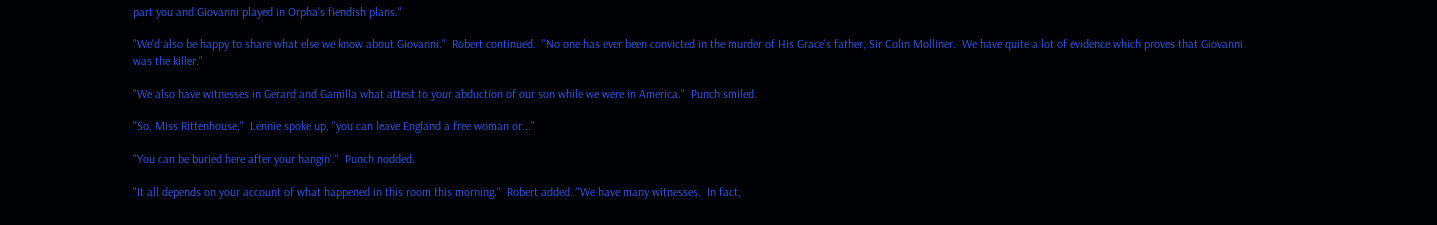part you and Giovanni played in Orpha's fiendish plans."

"We'd also be happy to share what else we know about Giovanni."  Robert continued.  "No one has ever been convicted in the murder of His Grace's father, Sir Colin Molliner.  We have quite a lot of evidence which proves that Giovanni was the killer."

"We also have witnesses in Gerard and Gamilla what attest to your abduction of our son while we were in America."  Punch smiled.

"So, Miss Rittenhouse,"  Lennie spoke up, "you can leave England a free woman or..."

"You can be buried here after your hangin'."  Punch nodded.

"It all depends on your account of what happened in this room this morning."  Robert added. "We have many witnesses.  In fact,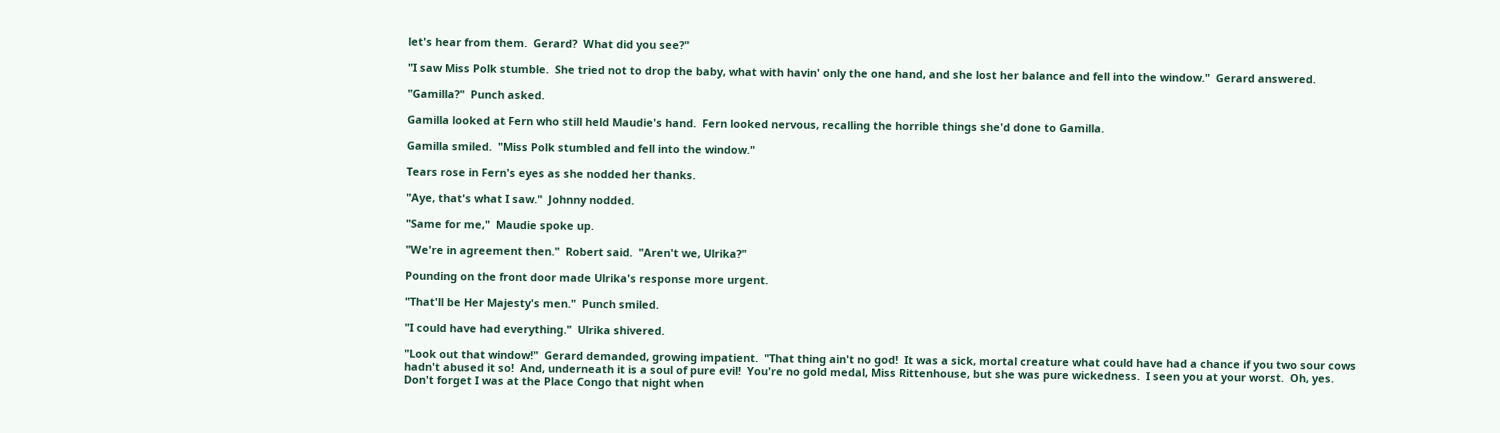let's hear from them.  Gerard?  What did you see?"

"I saw Miss Polk stumble.  She tried not to drop the baby, what with havin' only the one hand, and she lost her balance and fell into the window."  Gerard answered.

"Gamilla?"  Punch asked.

Gamilla looked at Fern who still held Maudie's hand.  Fern looked nervous, recalling the horrible things she'd done to Gamilla.

Gamilla smiled.  "Miss Polk stumbled and fell into the window."

Tears rose in Fern's eyes as she nodded her thanks.

"Aye, that's what I saw."  Johnny nodded.

"Same for me,"  Maudie spoke up.

"We're in agreement then."  Robert said.  "Aren't we, Ulrika?"

Pounding on the front door made Ulrika's response more urgent.

"That'll be Her Majesty's men."  Punch smiled.

"I could have had everything."  Ulrika shivered.

"Look out that window!"  Gerard demanded, growing impatient.  "That thing ain't no god!  It was a sick, mortal creature what could have had a chance if you two sour cows hadn't abused it so!  And, underneath it is a soul of pure evil!  You're no gold medal, Miss Rittenhouse, but she was pure wickedness.  I seen you at your worst.  Oh, yes.  Don't forget I was at the Place Congo that night when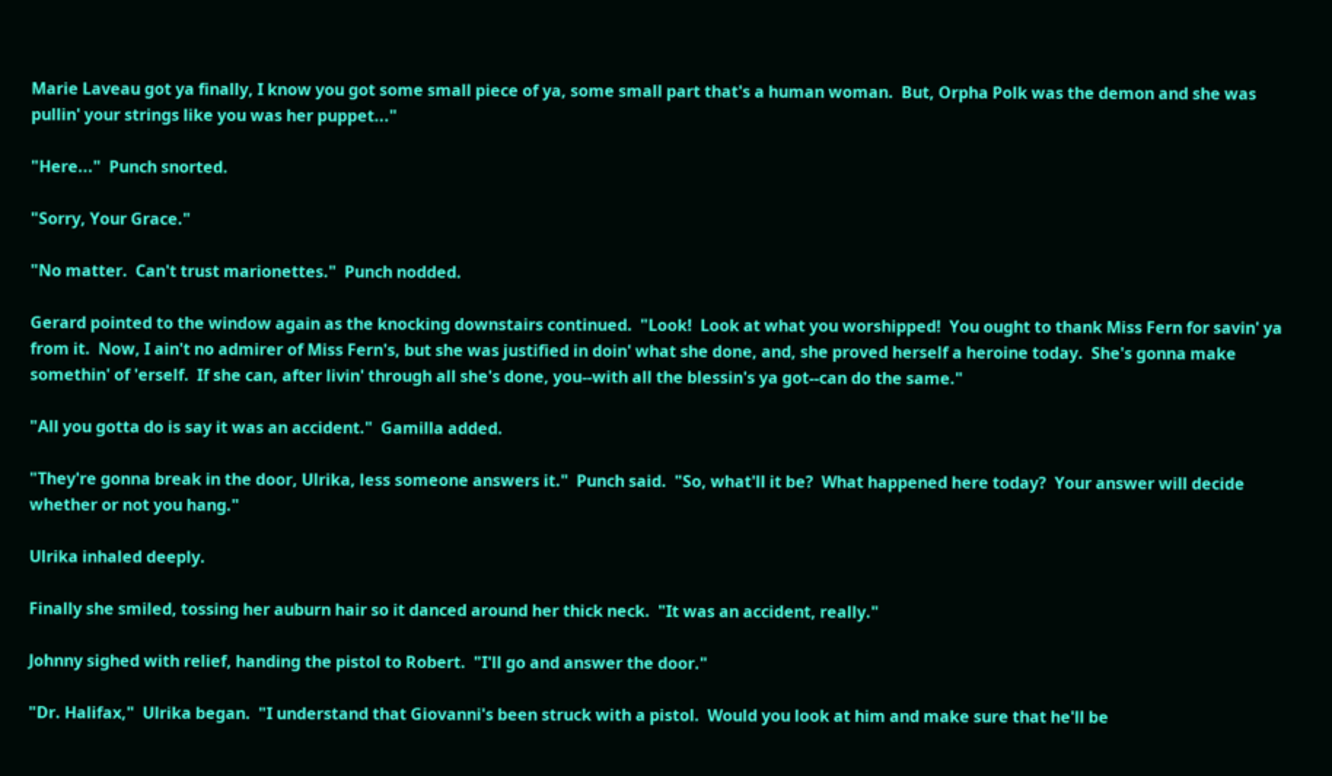Marie Laveau got ya finally, I know you got some small piece of ya, some small part that's a human woman.  But, Orpha Polk was the demon and she was pullin' your strings like you was her puppet..."

"Here..."  Punch snorted.

"Sorry, Your Grace."

"No matter.  Can't trust marionettes."  Punch nodded.

Gerard pointed to the window again as the knocking downstairs continued.  "Look!  Look at what you worshipped!  You ought to thank Miss Fern for savin' ya from it.  Now, I ain't no admirer of Miss Fern's, but she was justified in doin' what she done, and, she proved herself a heroine today.  She's gonna make somethin' of 'erself.  If she can, after livin' through all she's done, you--with all the blessin's ya got--can do the same."

"All you gotta do is say it was an accident."  Gamilla added.

"They're gonna break in the door, Ulrika, less someone answers it."  Punch said.  "So, what'll it be?  What happened here today?  Your answer will decide whether or not you hang."

Ulrika inhaled deeply.

Finally she smiled, tossing her auburn hair so it danced around her thick neck.  "It was an accident, really."

Johnny sighed with relief, handing the pistol to Robert.  "I'll go and answer the door."

"Dr. Halifax,"  Ulrika began.  "I understand that Giovanni's been struck with a pistol.  Would you look at him and make sure that he'll be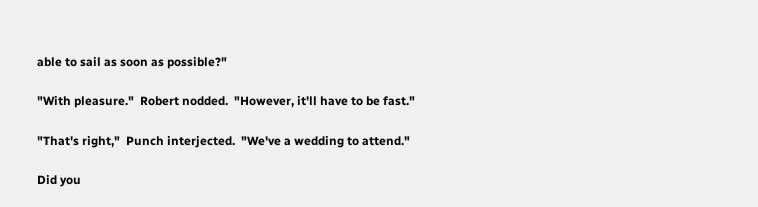able to sail as soon as possible?"

"With pleasure."  Robert nodded.  "However, it'll have to be fast."

"That's right,"  Punch interjected.  "We've a wedding to attend."

Did you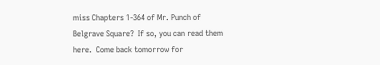miss Chapters 1-364 of Mr. Punch of Belgrave Square?  If so, you can read them here.  Come back tomorrow for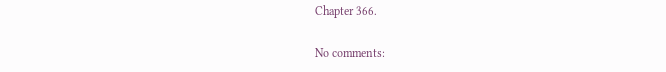Chapter 366.

No comments: